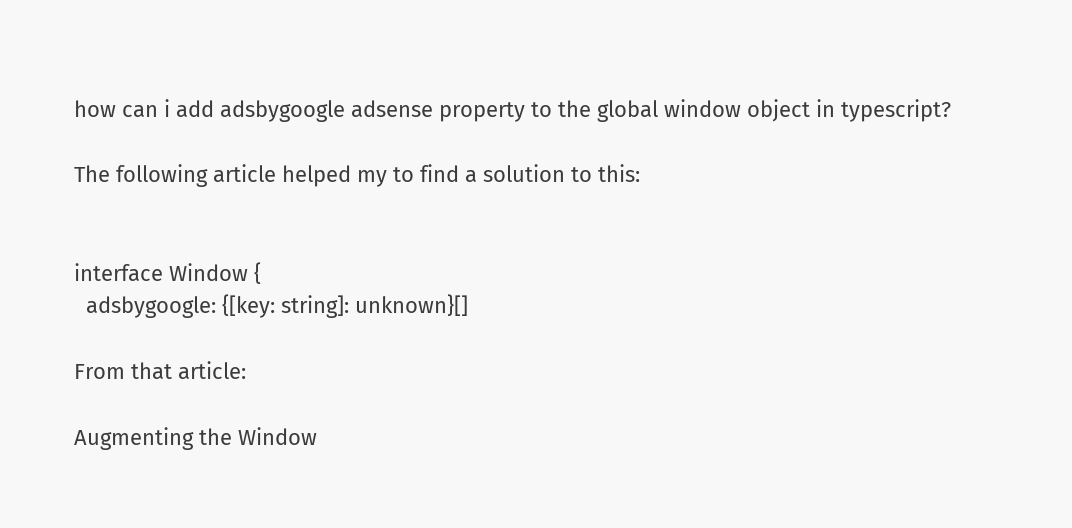how can i add adsbygoogle adsense property to the global window object in typescript?

The following article helped my to find a solution to this:


interface Window {
  adsbygoogle: {[key: string]: unknown}[]

From that article:

Augmenting the Window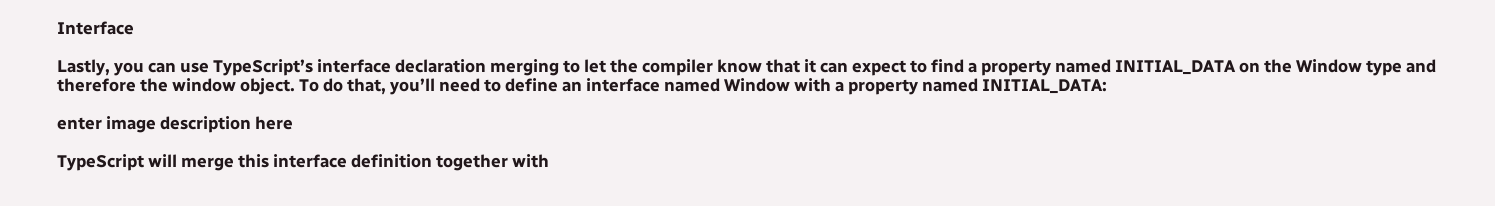Interface

Lastly, you can use TypeScript’s interface declaration merging to let the compiler know that it can expect to find a property named INITIAL_DATA on the Window type and therefore the window object. To do that, you’ll need to define an interface named Window with a property named INITIAL_DATA:

enter image description here

TypeScript will merge this interface definition together with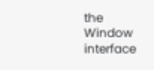the Window interface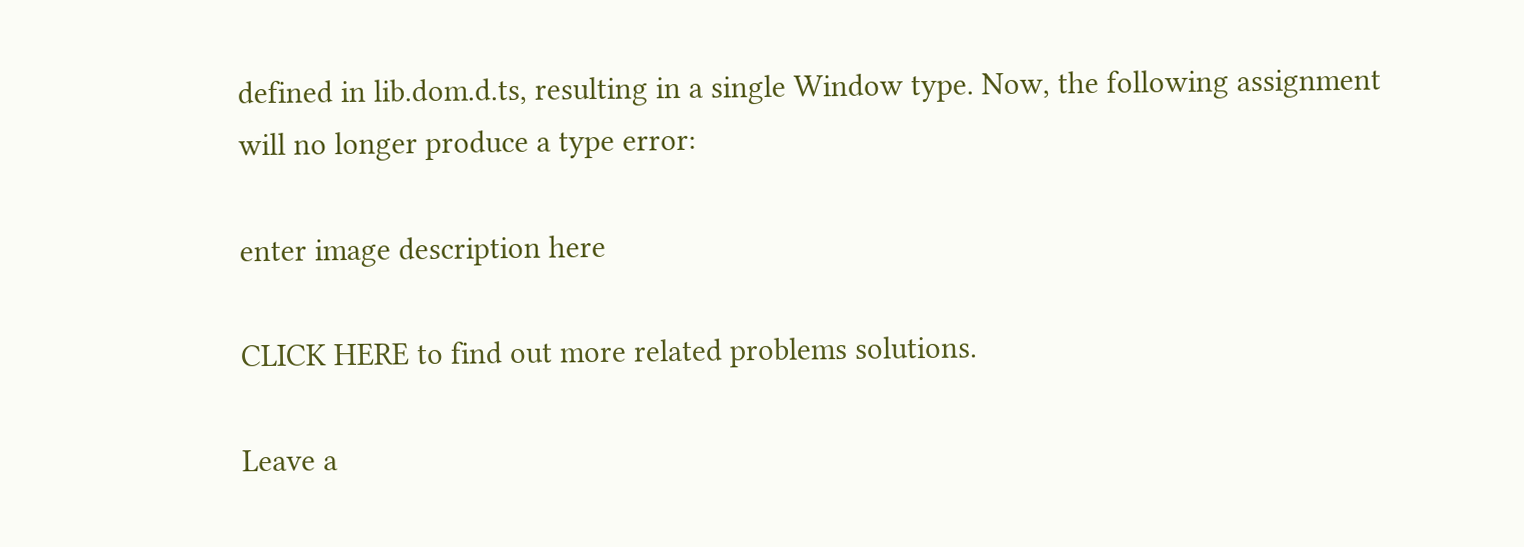defined in lib.dom.d.ts, resulting in a single Window type. Now, the following assignment will no longer produce a type error:

enter image description here

CLICK HERE to find out more related problems solutions.

Leave a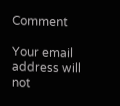Comment

Your email address will not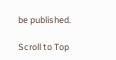be published.

Scroll to Top